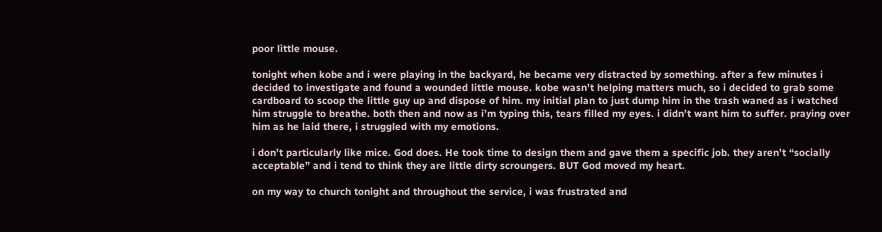poor little mouse.

tonight when kobe and i were playing in the backyard, he became very distracted by something. after a few minutes i decided to investigate and found a wounded little mouse. kobe wasn’t helping matters much, so i decided to grab some cardboard to scoop the little guy up and dispose of him. my initial plan to just dump him in the trash waned as i watched him struggle to breathe. both then and now as i’m typing this, tears filled my eyes. i didn’t want him to suffer. praying over him as he laid there, i struggled with my emotions.

i don’t particularly like mice. God does. He took time to design them and gave them a specific job. they aren’t “socially acceptable” and i tend to think they are little dirty scroungers. BUT God moved my heart.

on my way to church tonight and throughout the service, i was frustrated and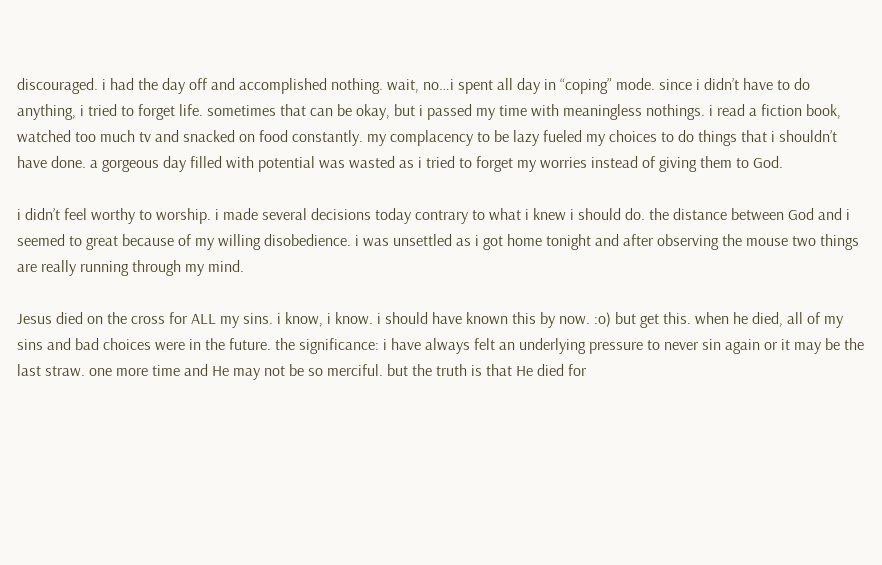discouraged. i had the day off and accomplished nothing. wait, no…i spent all day in “coping” mode. since i didn’t have to do anything, i tried to forget life. sometimes that can be okay, but i passed my time with meaningless nothings. i read a fiction book, watched too much tv and snacked on food constantly. my complacency to be lazy fueled my choices to do things that i shouldn’t have done. a gorgeous day filled with potential was wasted as i tried to forget my worries instead of giving them to God.

i didn’t feel worthy to worship. i made several decisions today contrary to what i knew i should do. the distance between God and i seemed to great because of my willing disobedience. i was unsettled as i got home tonight and after observing the mouse two things are really running through my mind.

Jesus died on the cross for ALL my sins. i know, i know. i should have known this by now. :o) but get this. when he died, all of my sins and bad choices were in the future. the significance: i have always felt an underlying pressure to never sin again or it may be the last straw. one more time and He may not be so merciful. but the truth is that He died for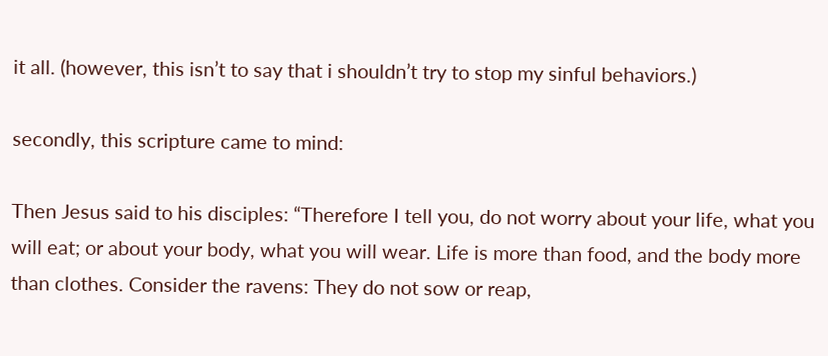it all. (however, this isn’t to say that i shouldn’t try to stop my sinful behaviors.)

secondly, this scripture came to mind:

Then Jesus said to his disciples: “Therefore I tell you, do not worry about your life, what you will eat; or about your body, what you will wear. Life is more than food, and the body more than clothes. Consider the ravens: They do not sow or reap,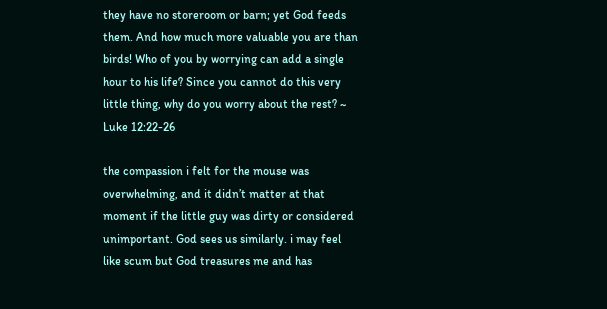they have no storeroom or barn; yet God feeds them. And how much more valuable you are than birds! Who of you by worrying can add a single hour to his life? Since you cannot do this very little thing, why do you worry about the rest? ~ Luke 12:22-26

the compassion i felt for the mouse was overwhelming, and it didn’t matter at that moment if the little guy was dirty or considered unimportant. God sees us similarly. i may feel like scum but God treasures me and has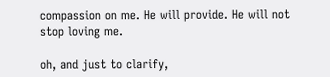compassion on me. He will provide. He will not stop loving me.

oh, and just to clarify,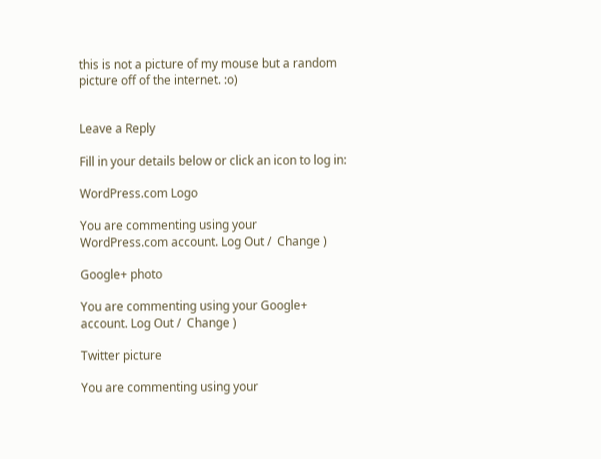this is not a picture of my mouse but a random picture off of the internet. :o)


Leave a Reply

Fill in your details below or click an icon to log in:

WordPress.com Logo

You are commenting using your WordPress.com account. Log Out /  Change )

Google+ photo

You are commenting using your Google+ account. Log Out /  Change )

Twitter picture

You are commenting using your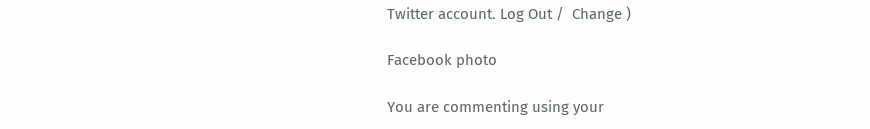Twitter account. Log Out /  Change )

Facebook photo

You are commenting using your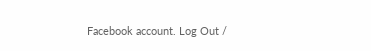Facebook account. Log Out /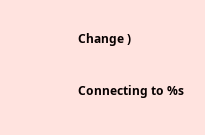Change )


Connecting to %s